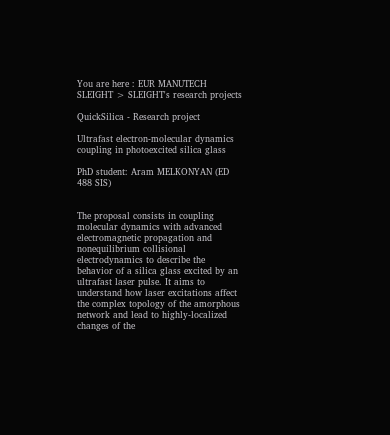You are here : EUR MANUTECH SLEIGHT > SLEIGHT's research projects

QuickSilica - Research project

Ultrafast electron-molecular dynamics coupling in photoexcited silica glass

PhD student: Aram MELKONYAN (ED 488 SIS)


The proposal consists in coupling molecular dynamics with advanced electromagnetic propagation and nonequilibrium collisional electrodynamics to describe the behavior of a silica glass excited by an ultrafast laser pulse. It aims to understand how laser excitations affect the complex topology of the amorphous network and lead to highly-localized changes of the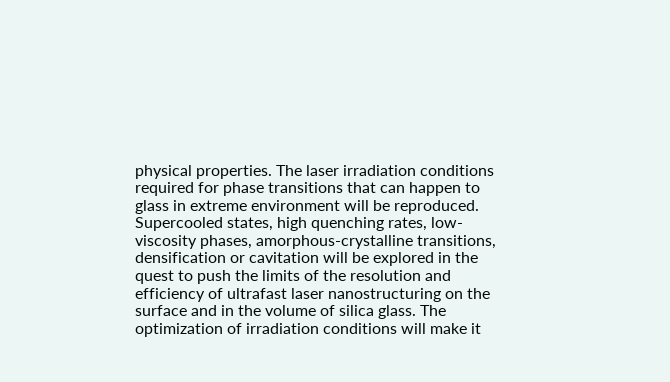physical properties. The laser irradiation conditions required for phase transitions that can happen to glass in extreme environment will be reproduced. Supercooled states, high quenching rates, low-viscosity phases, amorphous-crystalline transitions, densification or cavitation will be explored in the quest to push the limits of the resolution and efficiency of ultrafast laser nanostructuring on the surface and in the volume of silica glass. The optimization of irradiation conditions will make it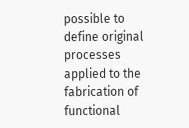possible to define original processes applied to the fabrication of functional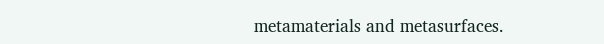metamaterials and metasurfaces.